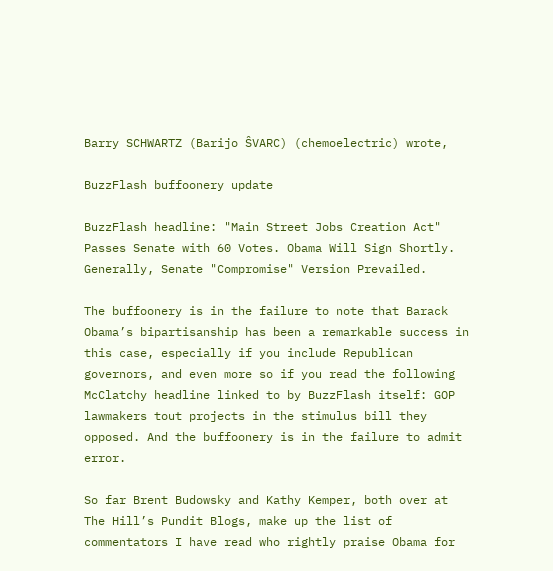Barry SCHWARTZ (Barijo ŜVARC) (chemoelectric) wrote,

BuzzFlash buffoonery update

BuzzFlash headline: "Main Street Jobs Creation Act" Passes Senate with 60 Votes. Obama Will Sign Shortly. Generally, Senate "Compromise" Version Prevailed.

The buffoonery is in the failure to note that Barack Obama’s bipartisanship has been a remarkable success in this case, especially if you include Republican governors, and even more so if you read the following McClatchy headline linked to by BuzzFlash itself: GOP lawmakers tout projects in the stimulus bill they opposed. And the buffoonery is in the failure to admit error.

So far Brent Budowsky and Kathy Kemper, both over at The Hill’s Pundit Blogs, make up the list of commentators I have read who rightly praise Obama for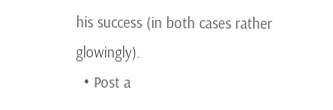his success (in both cases rather glowingly).
  • Post a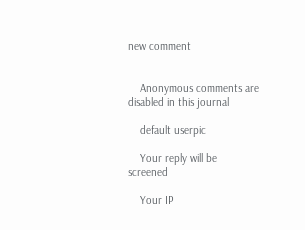new comment


    Anonymous comments are disabled in this journal

    default userpic

    Your reply will be screened

    Your IP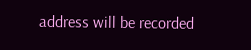address will be recorded